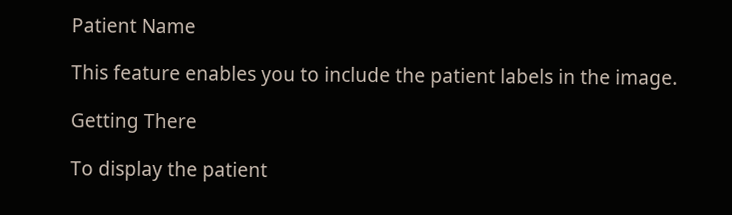Patient Name

This feature enables you to include the patient labels in the image.

Getting There

To display the patient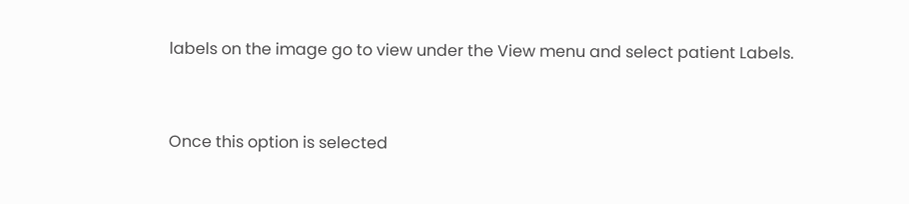labels on the image go to view under the View menu and select patient Labels.


Once this option is selected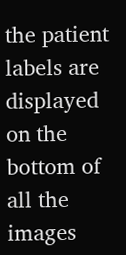the patient labels are displayed on the bottom of all the images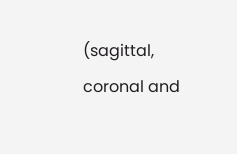(sagittal, coronal and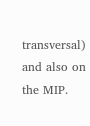transversal) and also on the MIP.